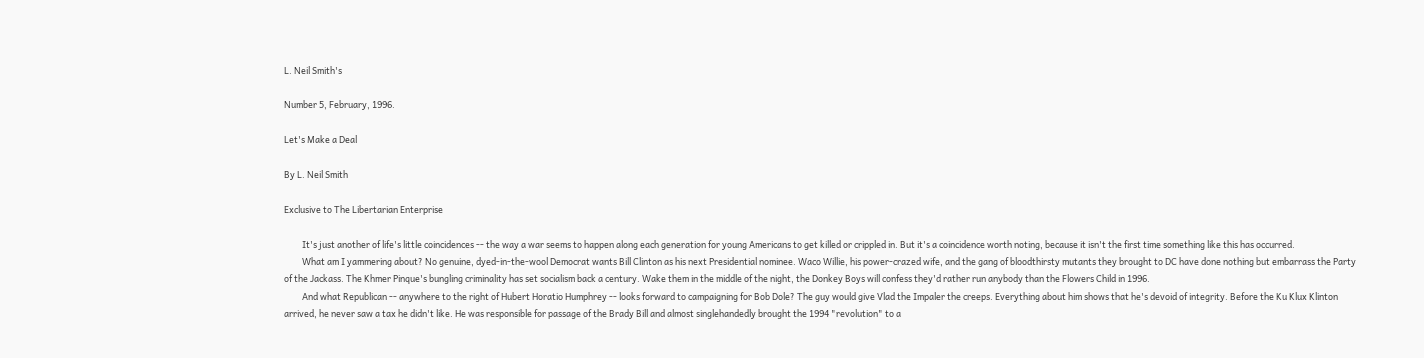L. Neil Smith's

Number 5, February, 1996.

Let's Make a Deal

By L. Neil Smith

Exclusive to The Libertarian Enterprise

         It's just another of life's little coincidences -- the way a war seems to happen along each generation for young Americans to get killed or crippled in. But it's a coincidence worth noting, because it isn't the first time something like this has occurred.
         What am I yammering about? No genuine, dyed-in-the-wool Democrat wants Bill Clinton as his next Presidential nominee. Waco Willie, his power-crazed wife, and the gang of bloodthirsty mutants they brought to DC have done nothing but embarrass the Party of the Jackass. The Khmer Pinque's bungling criminality has set socialism back a century. Wake them in the middle of the night, the Donkey Boys will confess they'd rather run anybody than the Flowers Child in 1996.
         And what Republican -- anywhere to the right of Hubert Horatio Humphrey -- looks forward to campaigning for Bob Dole? The guy would give Vlad the Impaler the creeps. Everything about him shows that he's devoid of integrity. Before the Ku Klux Klinton arrived, he never saw a tax he didn't like. He was responsible for passage of the Brady Bill and almost singlehandedly brought the 1994 "revolution" to a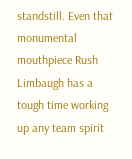standstill. Even that monumental mouthpiece Rush Limbaugh has a tough time working up any team spirit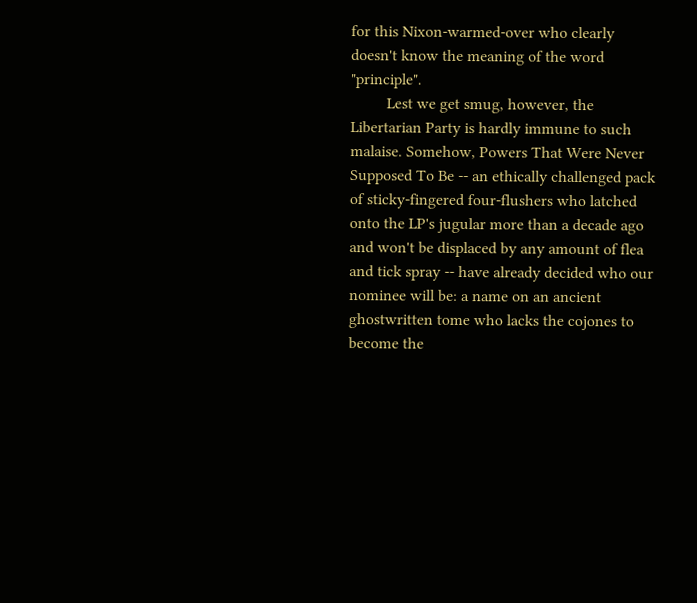for this Nixon-warmed-over who clearly doesn't know the meaning of the word "principle".
         Lest we get smug, however, the Libertarian Party is hardly immune to such malaise. Somehow, Powers That Were Never Supposed To Be -- an ethically challenged pack of sticky-fingered four-flushers who latched onto the LP's jugular more than a decade ago and won't be displaced by any amount of flea and tick spray -- have already decided who our nominee will be: a name on an ancient ghostwritten tome who lacks the cojones to become the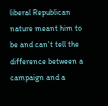liberal Republican nature meant him to be and can't tell the difference between a campaign and a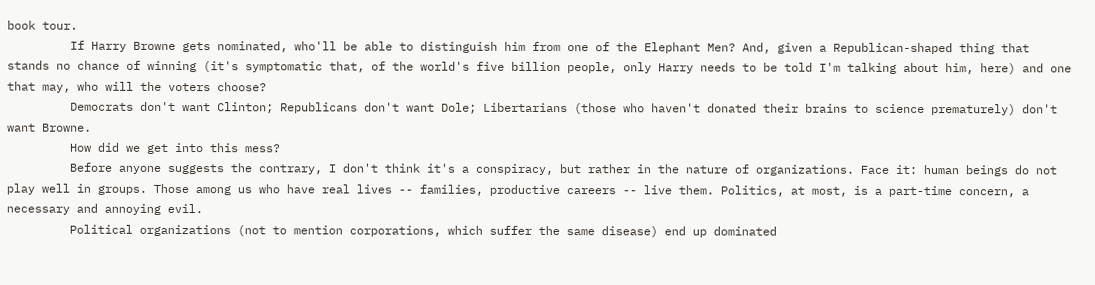book tour.
         If Harry Browne gets nominated, who'll be able to distinguish him from one of the Elephant Men? And, given a Republican-shaped thing that stands no chance of winning (it's symptomatic that, of the world's five billion people, only Harry needs to be told I'm talking about him, here) and one that may, who will the voters choose?
         Democrats don't want Clinton; Republicans don't want Dole; Libertarians (those who haven't donated their brains to science prematurely) don't want Browne.
         How did we get into this mess?
         Before anyone suggests the contrary, I don't think it's a conspiracy, but rather in the nature of organizations. Face it: human beings do not play well in groups. Those among us who have real lives -- families, productive careers -- live them. Politics, at most, is a part-time concern, a necessary and annoying evil.
         Political organizations (not to mention corporations, which suffer the same disease) end up dominated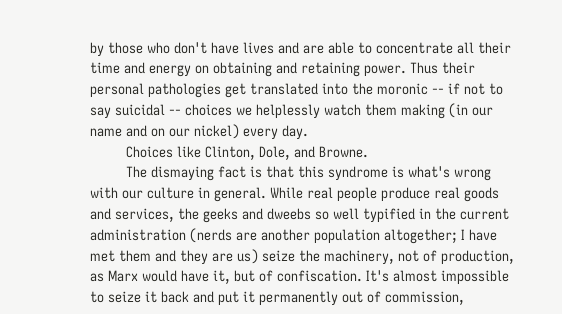by those who don't have lives and are able to concentrate all their time and energy on obtaining and retaining power. Thus their personal pathologies get translated into the moronic -- if not to say suicidal -- choices we helplessly watch them making (in our name and on our nickel) every day.
         Choices like Clinton, Dole, and Browne.
         The dismaying fact is that this syndrome is what's wrong with our culture in general. While real people produce real goods and services, the geeks and dweebs so well typified in the current administration (nerds are another population altogether; I have met them and they are us) seize the machinery, not of production, as Marx would have it, but of confiscation. It's almost impossible to seize it back and put it permanently out of commission,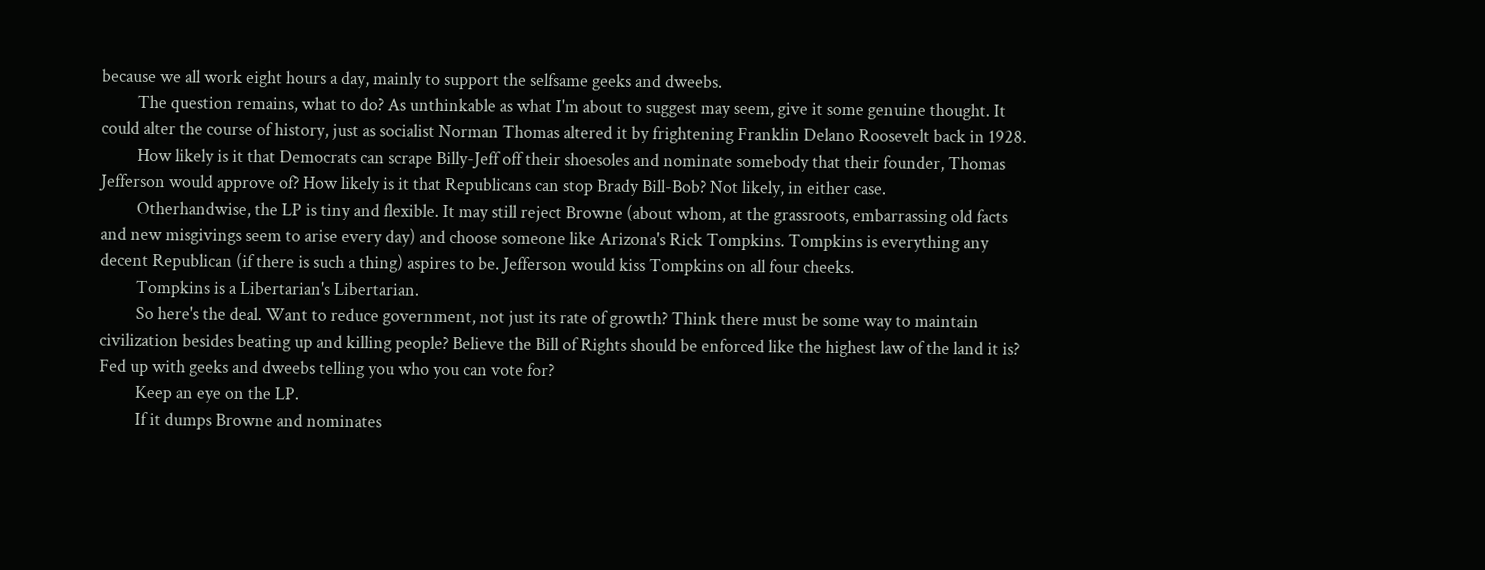because we all work eight hours a day, mainly to support the selfsame geeks and dweebs.
         The question remains, what to do? As unthinkable as what I'm about to suggest may seem, give it some genuine thought. It could alter the course of history, just as socialist Norman Thomas altered it by frightening Franklin Delano Roosevelt back in 1928.
         How likely is it that Democrats can scrape Billy-Jeff off their shoesoles and nominate somebody that their founder, Thomas Jefferson would approve of? How likely is it that Republicans can stop Brady Bill-Bob? Not likely, in either case.
         Otherhandwise, the LP is tiny and flexible. It may still reject Browne (about whom, at the grassroots, embarrassing old facts and new misgivings seem to arise every day) and choose someone like Arizona's Rick Tompkins. Tompkins is everything any decent Republican (if there is such a thing) aspires to be. Jefferson would kiss Tompkins on all four cheeks.
         Tompkins is a Libertarian's Libertarian.
         So here's the deal. Want to reduce government, not just its rate of growth? Think there must be some way to maintain civilization besides beating up and killing people? Believe the Bill of Rights should be enforced like the highest law of the land it is? Fed up with geeks and dweebs telling you who you can vote for?
         Keep an eye on the LP.
         If it dumps Browne and nominates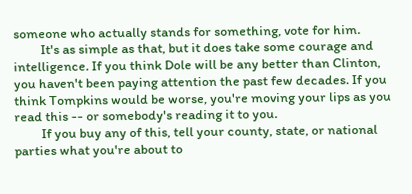someone who actually stands for something, vote for him.
         It's as simple as that, but it does take some courage and intelligence. If you think Dole will be any better than Clinton, you haven't been paying attention the past few decades. If you think Tompkins would be worse, you're moving your lips as you read this -- or somebody's reading it to you.
         If you buy any of this, tell your county, state, or national parties what you're about to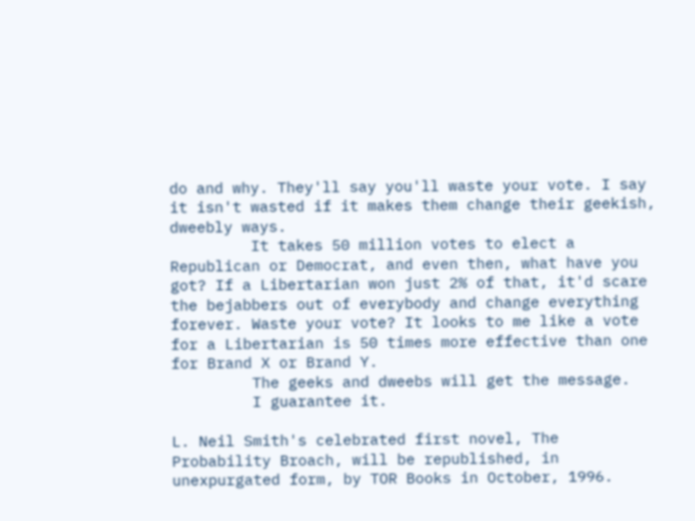do and why. They'll say you'll waste your vote. I say it isn't wasted if it makes them change their geekish, dweebly ways.
         It takes 50 million votes to elect a Republican or Democrat, and even then, what have you got? If a Libertarian won just 2% of that, it'd scare the bejabbers out of everybody and change everything forever. Waste your vote? It looks to me like a vote for a Libertarian is 50 times more effective than one for Brand X or Brand Y.
         The geeks and dweebs will get the message.
         I guarantee it.

L. Neil Smith's celebrated first novel, The Probability Broach, will be republished, in unexpurgated form, by TOR Books in October, 1996.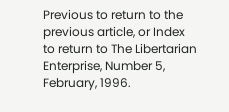Previous to return to the previous article, or Index to return to The Libertarian Enterprise, Number 5, February, 1996.